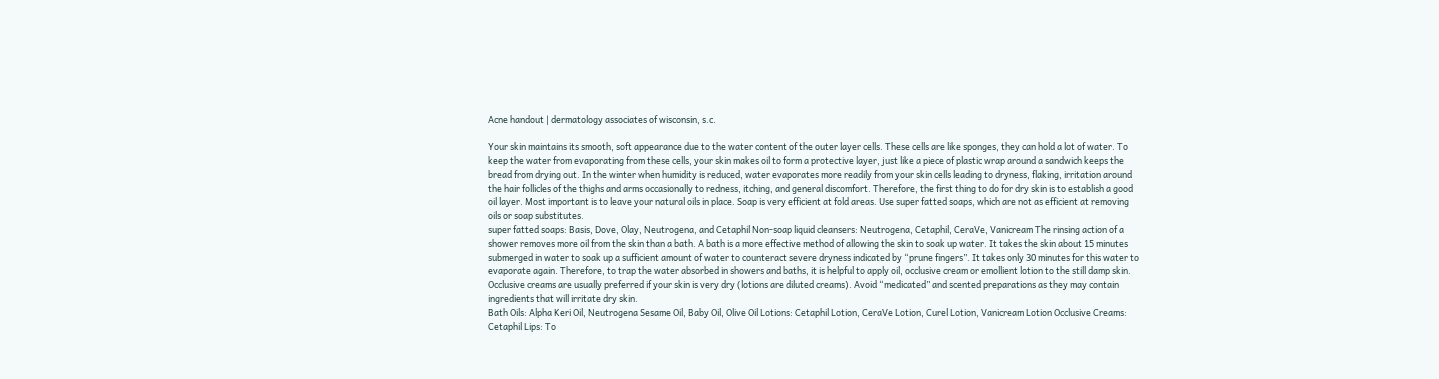Acne handout | dermatology associates of wisconsin, s.c.

Your skin maintains its smooth, soft appearance due to the water content of the outer layer cells. These cells are like sponges, they can hold a lot of water. To keep the water from evaporating from these cells, your skin makes oil to form a protective layer, just like a piece of plastic wrap around a sandwich keeps the bread from drying out. In the winter when humidity is reduced, water evaporates more readily from your skin cells leading to dryness, flaking, irritation around the hair follicles of the thighs and arms occasionally to redness, itching, and general discomfort. Therefore, the first thing to do for dry skin is to establish a good oil layer. Most important is to leave your natural oils in place. Soap is very efficient at fold areas. Use super fatted soaps, which are not as efficient at removing oils or soap substitutes.
super fatted soaps: Basis, Dove, Olay, Neutrogena, and Cetaphil Non-soap liquid cleansers: Neutrogena, Cetaphil, CeraVe, Vanicream The rinsing action of a shower removes more oil from the skin than a bath. A bath is a more effective method of allowing the skin to soak up water. It takes the skin about 15 minutes submerged in water to soak up a sufficient amount of water to counteract severe dryness indicated by “prune fingers”. It takes only 30 minutes for this water to evaporate again. Therefore, to trap the water absorbed in showers and baths, it is helpful to apply oil, occlusive cream or emollient lotion to the still damp skin. Occlusive creams are usually preferred if your skin is very dry (lotions are diluted creams). Avoid “medicated” and scented preparations as they may contain ingredients that will irritate dry skin.
Bath Oils: Alpha Keri Oil, Neutrogena Sesame Oil, Baby Oil, Olive Oil Lotions: Cetaphil Lotion, CeraVe Lotion, Curel Lotion, Vanicream Lotion Occlusive Creams: Cetaphil Lips: To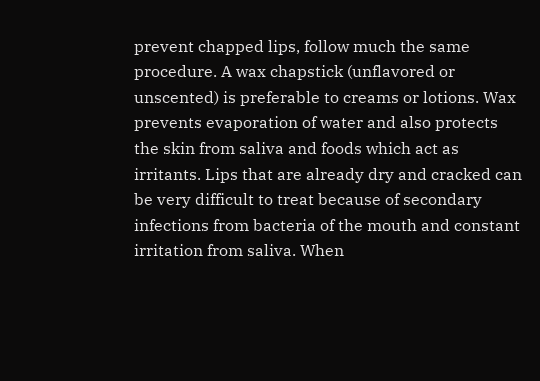prevent chapped lips, follow much the same procedure. A wax chapstick (unflavored or unscented) is preferable to creams or lotions. Wax prevents evaporation of water and also protects the skin from saliva and foods which act as irritants. Lips that are already dry and cracked can be very difficult to treat because of secondary infections from bacteria of the mouth and constant irritation from saliva. When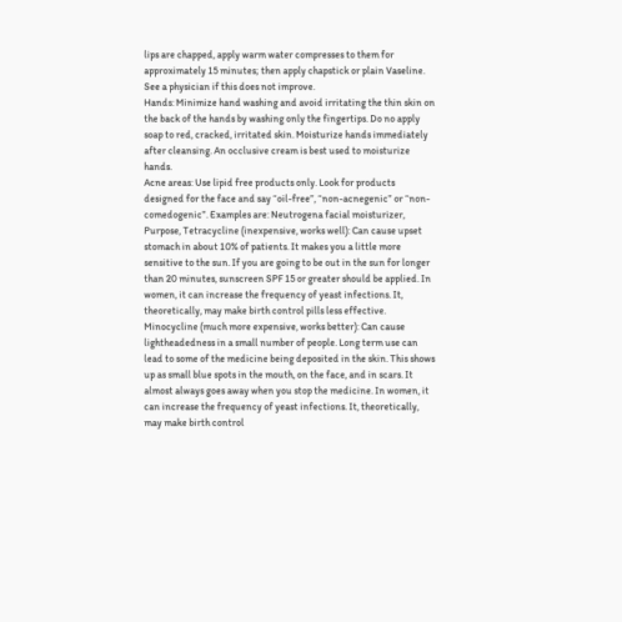lips are chapped, apply warm water compresses to them for approximately 15 minutes; then apply chapstick or plain Vaseline. See a physician if this does not improve.
Hands: Minimize hand washing and avoid irritating the thin skin on the back of the hands by washing only the fingertips. Do no apply soap to red, cracked, irritated skin. Moisturize hands immediately after cleansing. An occlusive cream is best used to moisturize hands.
Acne areas: Use lipid free products only. Look for products designed for the face and say “oil-free”, “non-acnegenic” or “non-comedogenic”. Examples are: Neutrogena facial moisturizer, Purpose, Tetracycline (inexpensive, works well): Can cause upset stomach in about 10% of patients. It makes you a little more sensitive to the sun. If you are going to be out in the sun for longer than 20 minutes, sunscreen SPF 15 or greater should be applied. In women, it can increase the frequency of yeast infections. It, theoretically, may make birth control pills less effective.
Minocycline (much more expensive, works better): Can cause lightheadedness in a small number of people. Long term use can lead to some of the medicine being deposited in the skin. This shows up as small blue spots in the mouth, on the face, and in scars. It almost always goes away when you stop the medicine. In women, it can increase the frequency of yeast infections. It, theoretically, may make birth control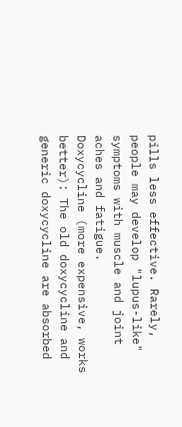pills less effective. Rarely, people may develop "lupus-like" symptoms with muscle and joint aches and fatigue.
Doxycycline (more expensive, works better): The old doxycycline and generic doxycycline are absorbed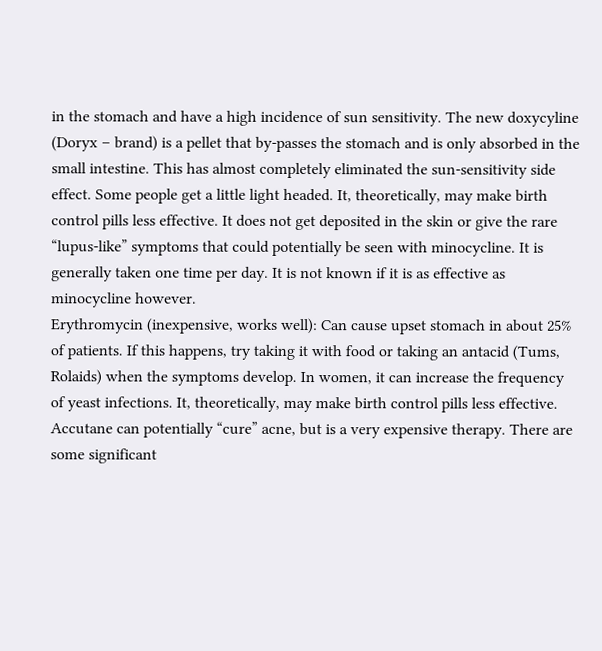in the stomach and have a high incidence of sun sensitivity. The new doxycyline (Doryx – brand) is a pellet that by-passes the stomach and is only absorbed in the small intestine. This has almost completely eliminated the sun-sensitivity side effect. Some people get a little light headed. It, theoretically, may make birth control pills less effective. It does not get deposited in the skin or give the rare “lupus-like” symptoms that could potentially be seen with minocycline. It is generally taken one time per day. It is not known if it is as effective as minocycline however.
Erythromycin (inexpensive, works well): Can cause upset stomach in about 25% of patients. If this happens, try taking it with food or taking an antacid (Tums, Rolaids) when the symptoms develop. In women, it can increase the frequency of yeast infections. It, theoretically, may make birth control pills less effective.
Accutane can potentially “cure” acne, but is a very expensive therapy. There are some significant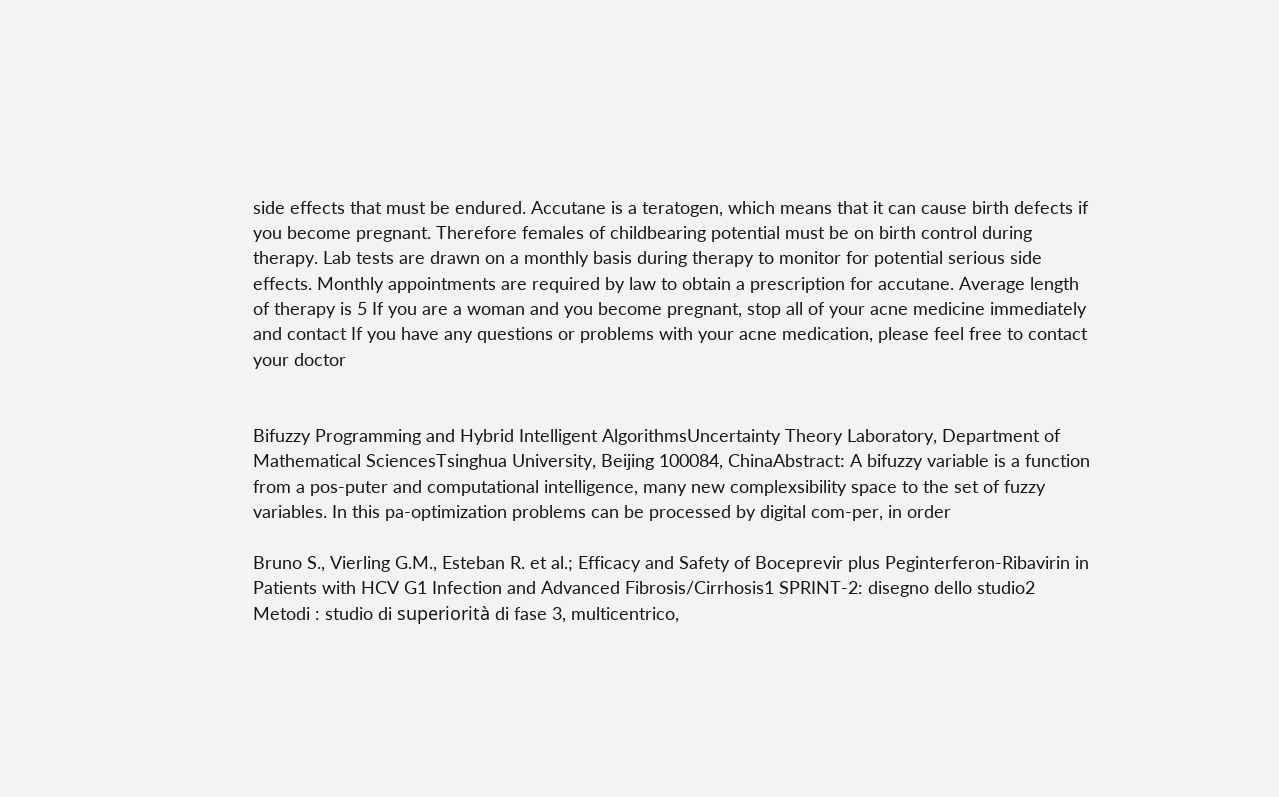side effects that must be endured. Accutane is a teratogen, which means that it can cause birth defects if you become pregnant. Therefore females of childbearing potential must be on birth control during therapy. Lab tests are drawn on a monthly basis during therapy to monitor for potential serious side effects. Monthly appointments are required by law to obtain a prescription for accutane. Average length of therapy is 5 If you are a woman and you become pregnant, stop all of your acne medicine immediately and contact If you have any questions or problems with your acne medication, please feel free to contact your doctor


Bifuzzy Programming and Hybrid Intelligent AlgorithmsUncertainty Theory Laboratory, Department of Mathematical SciencesTsinghua University, Beijing 100084, ChinaAbstract: A bifuzzy variable is a function from a pos-puter and computational intelligence, many new complexsibility space to the set of fuzzy variables. In this pa-optimization problems can be processed by digital com-per, in order

Bruno S., Vierling G.M., Esteban R. et al.; Efficacy and Safety of Boceprevir plus Peginterferon-Ribavirin in Patients with HCV G1 Infection and Advanced Fibrosis/Cirrhosis1 SPRINT-2: disegno dello studio2 Metodi : studio di superiorità di fase 3, multicentrico,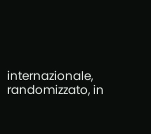internazionale, randomizzato, in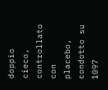doppio cieco, controllato con placebo, condotto su 1097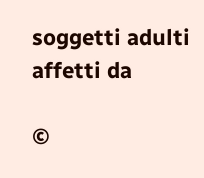soggetti adulti affetti da

©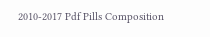2010-2017 Pdf Pills Composition